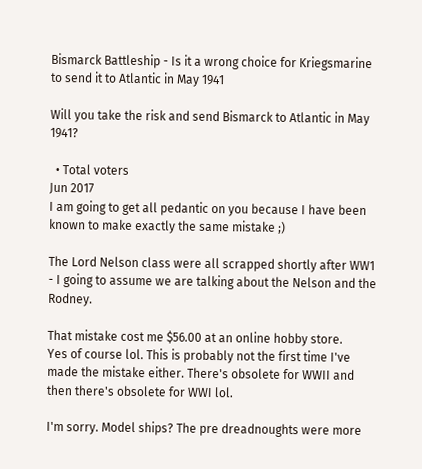Bismarck Battleship - Is it a wrong choice for Kriegsmarine to send it to Atlantic in May 1941

Will you take the risk and send Bismarck to Atlantic in May 1941?

  • Total voters
Jun 2017
I am going to get all pedantic on you because I have been known to make exactly the same mistake ;)

The Lord Nelson class were all scrapped shortly after WW1 - I going to assume we are talking about the Nelson and the Rodney.

That mistake cost me $56.00 at an online hobby store.
Yes of course lol. This is probably not the first time I've made the mistake either. There's obsolete for WWII and then there's obsolete for WWI lol.

I'm sorry. Model ships? The pre dreadnoughts were more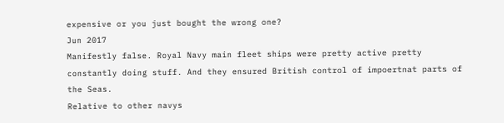expensive or you just bought the wrong one?
Jun 2017
Manifestly false. Royal Navy main fleet ships were pretty active pretty constantly doing stuff. And they ensured British control of impoertnat parts of the Seas.
Relative to other navys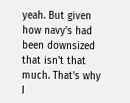yeah. But given how navy's had been downsized that isn't that much. That's why I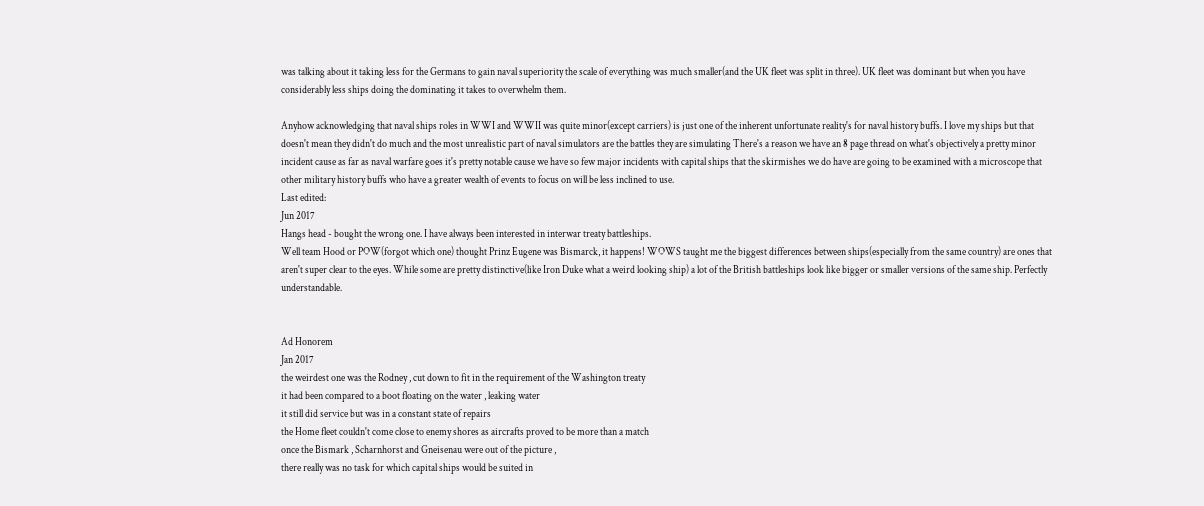was talking about it taking less for the Germans to gain naval superiority the scale of everything was much smaller(and the UK fleet was split in three). UK fleet was dominant but when you have considerably less ships doing the dominating it takes to overwhelm them.

Anyhow acknowledging that naval ships roles in WWI and WWII was quite minor(except carriers) is just one of the inherent unfortunate reality's for naval history buffs. I love my ships but that doesn't mean they didn't do much and the most unrealistic part of naval simulators are the battles they are simulating There's a reason we have an 8 page thread on what's objectively a pretty minor incident cause as far as naval warfare goes it's pretty notable cause we have so few major incidents with capital ships that the skirmishes we do have are going to be examined with a microscope that other military history buffs who have a greater wealth of events to focus on will be less inclined to use.
Last edited:
Jun 2017
Hangs head - bought the wrong one. I have always been interested in interwar treaty battleships.
Well team Hood or POW(forgot which one) thought Prinz Eugene was Bismarck, it happens! WOWS taught me the biggest differences between ships(especially from the same country) are ones that aren't super clear to the eyes. While some are pretty distinctive(like Iron Duke what a weird looking ship) a lot of the British battleships look like bigger or smaller versions of the same ship. Perfectly understandable.


Ad Honorem
Jan 2017
the weirdest one was the Rodney , cut down to fit in the requirement of the Washington treaty
it had been compared to a boot floating on the water , leaking water
it still did service but was in a constant state of repairs
the Home fleet couldn't come close to enemy shores as aircrafts proved to be more than a match
once the Bismark , Scharnhorst and Gneisenau were out of the picture ,
there really was no task for which capital ships would be suited in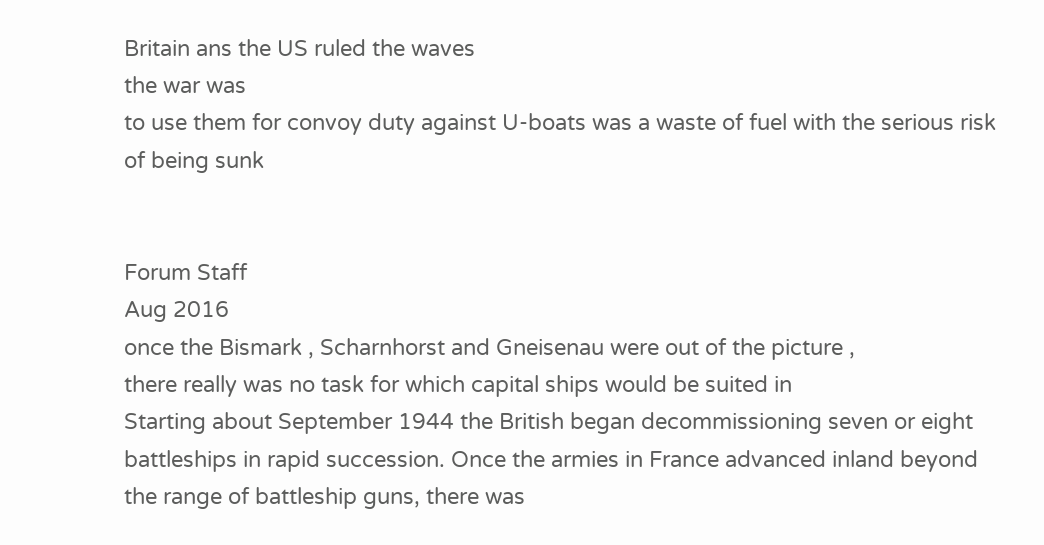Britain ans the US ruled the waves
the war was
to use them for convoy duty against U-boats was a waste of fuel with the serious risk of being sunk


Forum Staff
Aug 2016
once the Bismark , Scharnhorst and Gneisenau were out of the picture ,
there really was no task for which capital ships would be suited in
Starting about September 1944 the British began decommissioning seven or eight battleships in rapid succession. Once the armies in France advanced inland beyond the range of battleship guns, there was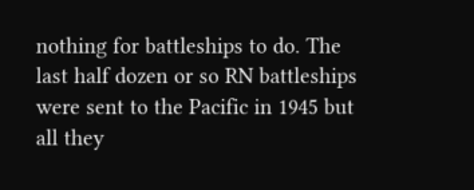nothing for battleships to do. The last half dozen or so RN battleships were sent to the Pacific in 1945 but all they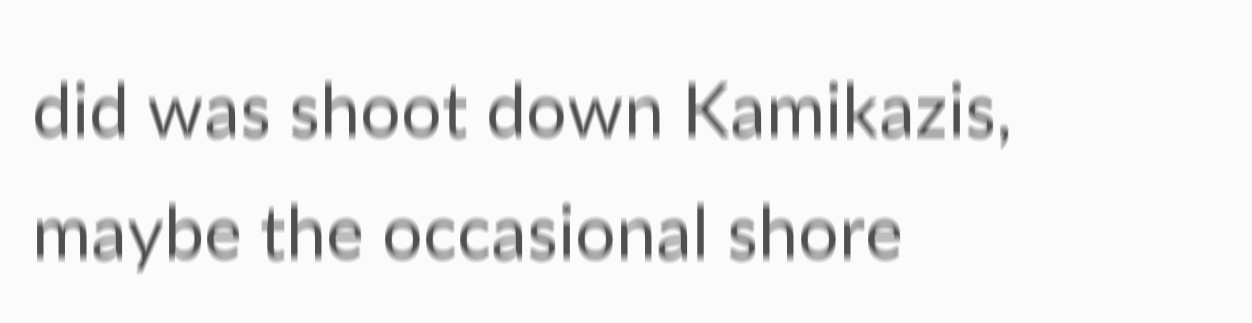did was shoot down Kamikazis, maybe the occasional shore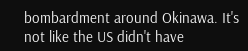bombardment around Okinawa. It's not like the US didn't have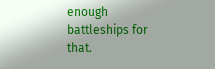enough battleships for that.